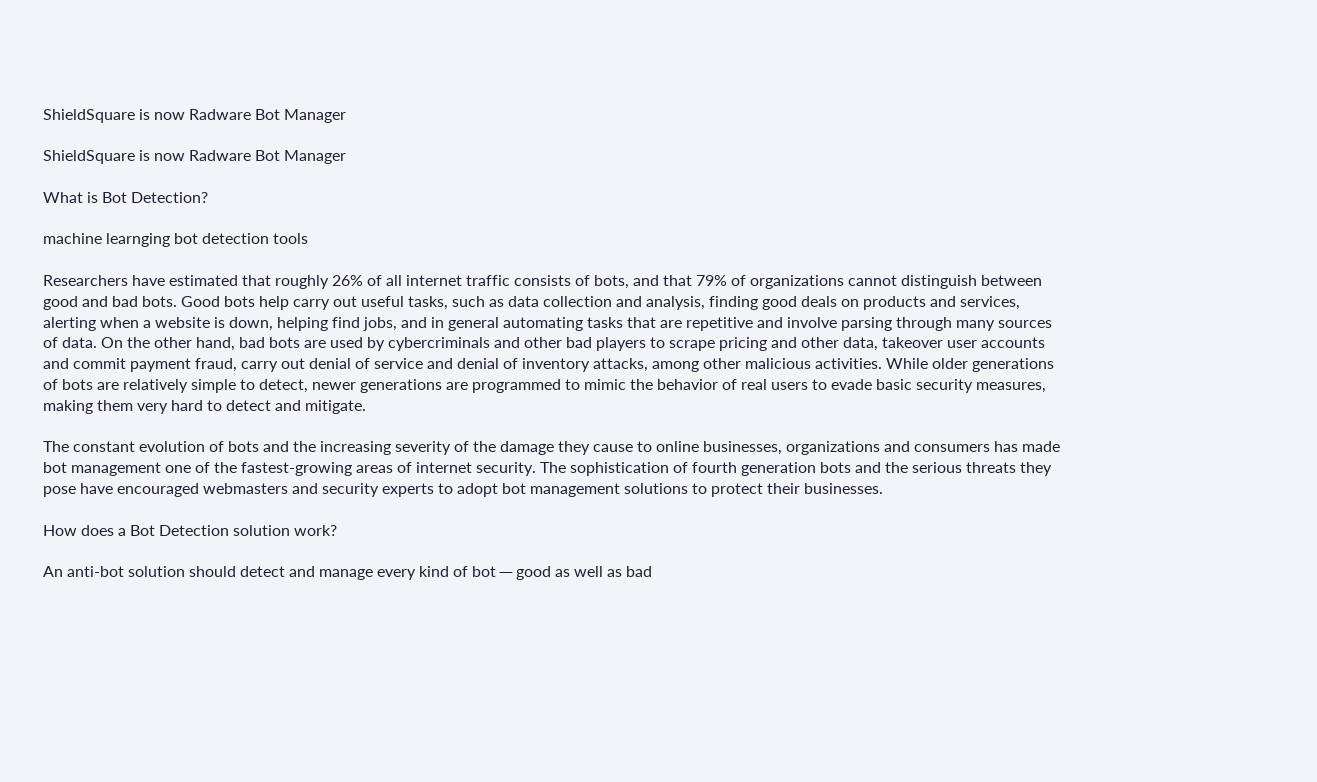ShieldSquare is now Radware Bot Manager

ShieldSquare is now Radware Bot Manager

What is Bot Detection?

machine learnging bot detection tools

Researchers have estimated that roughly 26% of all internet traffic consists of bots, and that 79% of organizations cannot distinguish between good and bad bots. Good bots help carry out useful tasks, such as data collection and analysis, finding good deals on products and services, alerting when a website is down, helping find jobs, and in general automating tasks that are repetitive and involve parsing through many sources of data. On the other hand, bad bots are used by cybercriminals and other bad players to scrape pricing and other data, takeover user accounts and commit payment fraud, carry out denial of service and denial of inventory attacks, among other malicious activities. While older generations of bots are relatively simple to detect, newer generations are programmed to mimic the behavior of real users to evade basic security measures, making them very hard to detect and mitigate.

The constant evolution of bots and the increasing severity of the damage they cause to online businesses, organizations and consumers has made bot management one of the fastest-growing areas of internet security. The sophistication of fourth generation bots and the serious threats they pose have encouraged webmasters and security experts to adopt bot management solutions to protect their businesses.

How does a Bot Detection solution work?

An anti-bot solution should detect and manage every kind of bot ─ good as well as bad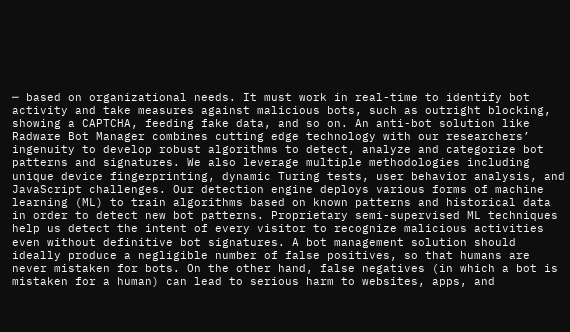─ based on organizational needs. It must work in real-time to identify bot activity and take measures against malicious bots, such as outright blocking, showing a CAPTCHA, feeding fake data, and so on. An anti-bot solution like Radware Bot Manager combines cutting edge technology with our researchers’ ingenuity to develop robust algorithms to detect, analyze and categorize bot patterns and signatures. We also leverage multiple methodologies including unique device fingerprinting, dynamic Turing tests, user behavior analysis, and JavaScript challenges. Our detection engine deploys various forms of machine learning (ML) to train algorithms based on known patterns and historical data in order to detect new bot patterns. Proprietary semi-supervised ML techniques help us detect the intent of every visitor to recognize malicious activities even without definitive bot signatures. A bot management solution should ideally produce a negligible number of false positives, so that humans are never mistaken for bots. On the other hand, false negatives (in which a bot is mistaken for a human) can lead to serious harm to websites, apps, and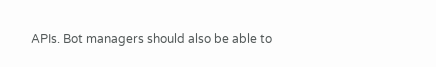APIs. Bot managers should also be able to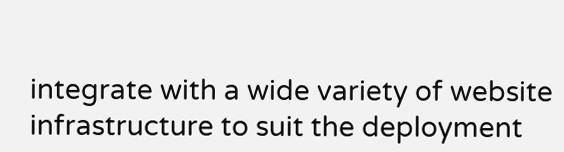integrate with a wide variety of website infrastructure to suit the deployment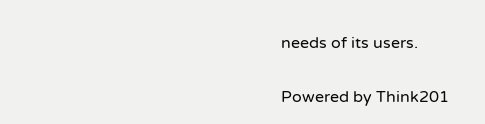needs of its users.

Powered by Think201